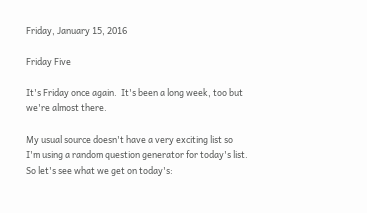Friday, January 15, 2016

Friday Five

It's Friday once again.  It's been a long week, too but we're almost there.

My usual source doesn't have a very exciting list so I'm using a random question generator for today's list. So let's see what we get on today's: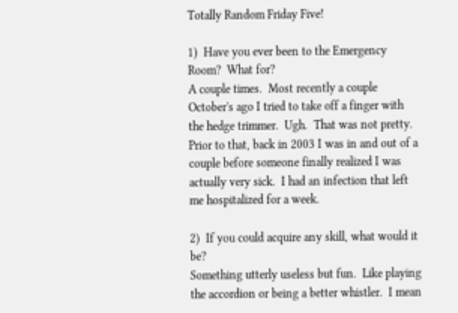Totally Random Friday Five!

1)  Have you ever been to the Emergency Room?  What for?
A couple times.  Most recently a couple October's ago I tried to take off a finger with the hedge trimmer.  Ugh.  That was not pretty.  Prior to that, back in 2003 I was in and out of a couple before someone finally realized I was actually very sick.  I had an infection that left me hospitalized for a week.

2)  If you could acquire any skill, what would it be?
Something utterly useless but fun.  Like playing the accordion or being a better whistler.  I mean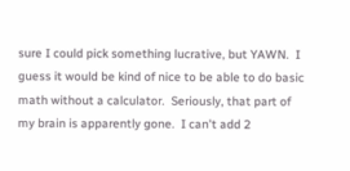sure I could pick something lucrative, but YAWN.  I guess it would be kind of nice to be able to do basic math without a calculator.  Seriously, that part of my brain is apparently gone.  I can't add 2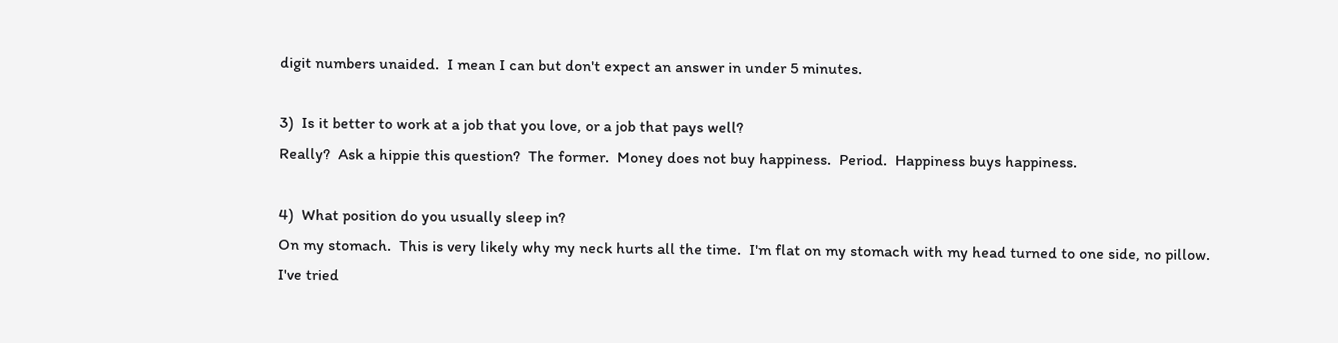digit numbers unaided.  I mean I can but don't expect an answer in under 5 minutes.

3)  Is it better to work at a job that you love, or a job that pays well?
Really?  Ask a hippie this question?  The former.  Money does not buy happiness.  Period.  Happiness buys happiness.

4)  What position do you usually sleep in?
On my stomach.  This is very likely why my neck hurts all the time.  I'm flat on my stomach with my head turned to one side, no pillow.  I've tried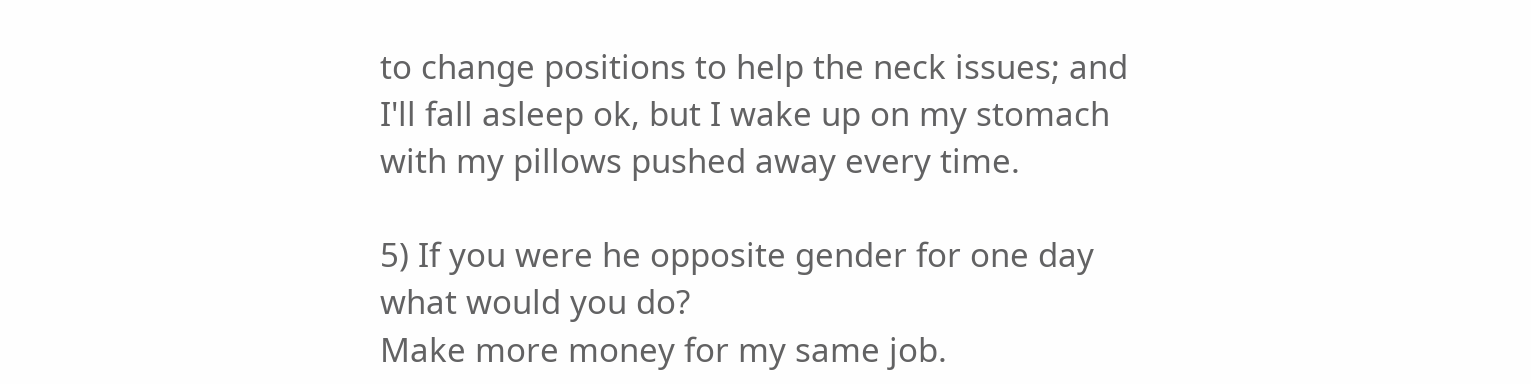to change positions to help the neck issues; and I'll fall asleep ok, but I wake up on my stomach with my pillows pushed away every time.

5) If you were he opposite gender for one day what would you do?
Make more money for my same job.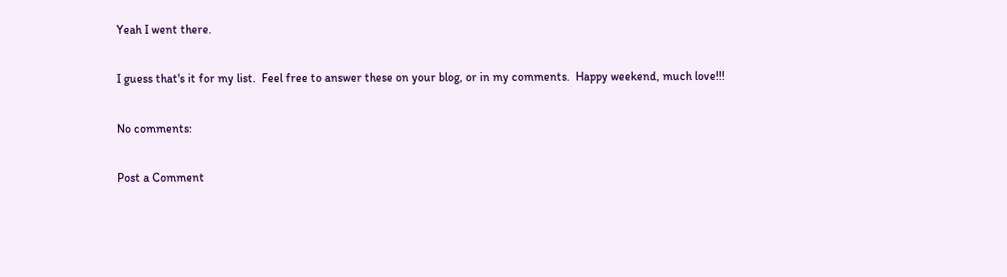Yeah I went there.

I guess that's it for my list.  Feel free to answer these on your blog, or in my comments.  Happy weekend, much love!!!

No comments:

Post a Comment